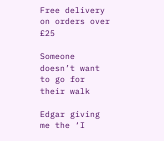Free delivery on orders over £25

Someone doesn’t want to go for their walk

Edgar giving me the ‘I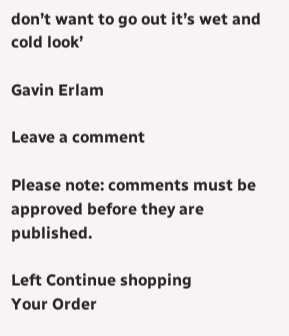don’t want to go out it’s wet and cold look’

Gavin Erlam

Leave a comment

Please note: comments must be approved before they are published.

Left Continue shopping
Your Order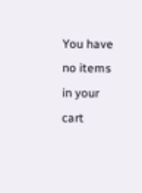You have no items in your cart